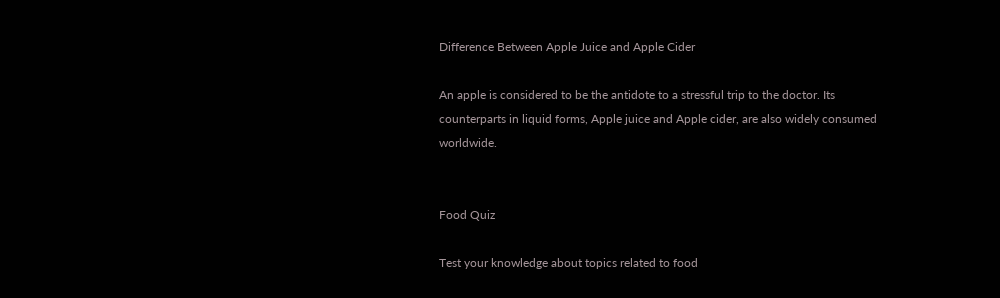Difference Between Apple Juice and Apple Cider

An apple is considered to be the antidote to a stressful trip to the doctor. Its counterparts in liquid forms, Apple juice and Apple cider, are also widely consumed worldwide.


Food Quiz

Test your knowledge about topics related to food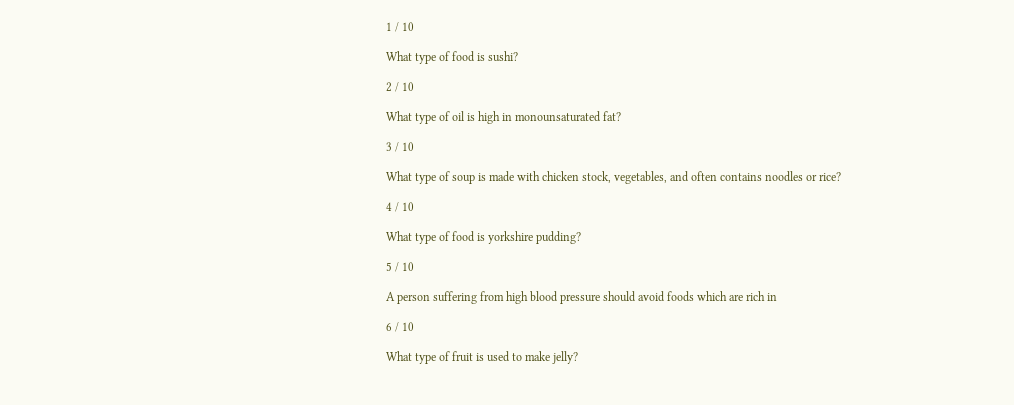1 / 10

What type of food is sushi?

2 / 10

What type of oil is high in monounsaturated fat?

3 / 10

What type of soup is made with chicken stock, vegetables, and often contains noodles or rice?

4 / 10

What type of food is yorkshire pudding?

5 / 10

A person suffering from high blood pressure should avoid foods which are rich in

6 / 10

What type of fruit is used to make jelly?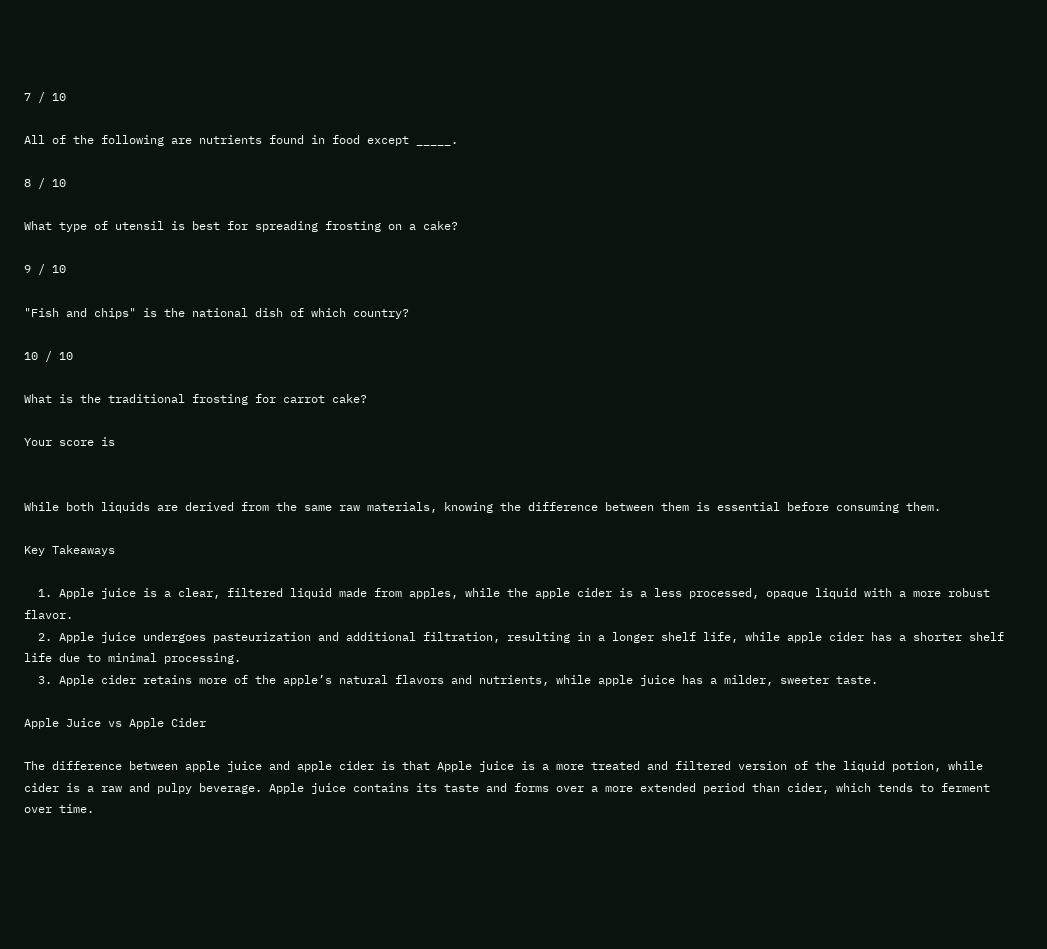7 / 10

All of the following are nutrients found in food except _____.

8 / 10

What type of utensil is best for spreading frosting on a cake?

9 / 10

"Fish and chips" is the national dish of which country?

10 / 10

What is the traditional frosting for carrot cake?

Your score is


While both liquids are derived from the same raw materials, knowing the difference between them is essential before consuming them.

Key Takeaways

  1. Apple juice is a clear, filtered liquid made from apples, while the apple cider is a less processed, opaque liquid with a more robust flavor.
  2. Apple juice undergoes pasteurization and additional filtration, resulting in a longer shelf life, while apple cider has a shorter shelf life due to minimal processing.
  3. Apple cider retains more of the apple’s natural flavors and nutrients, while apple juice has a milder, sweeter taste.

Apple Juice vs Apple Cider

The difference between apple juice and apple cider is that Apple juice is a more treated and filtered version of the liquid potion, while cider is a raw and pulpy beverage. Apple juice contains its taste and forms over a more extended period than cider, which tends to ferment over time.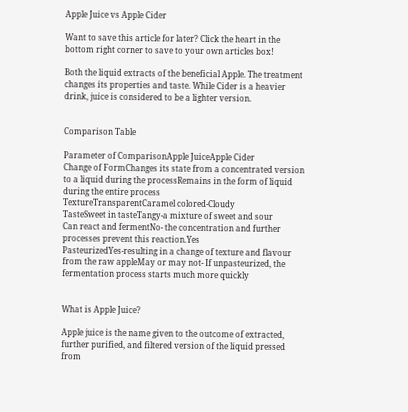Apple Juice vs Apple Cider

Want to save this article for later? Click the heart in the bottom right corner to save to your own articles box!

Both the liquid extracts of the beneficial Apple. The treatment changes its properties and taste. While Cider is a heavier drink, juice is considered to be a lighter version.


Comparison Table

Parameter of ComparisonApple JuiceApple Cider
Change of FormChanges its state from a concentrated version to a liquid during the processRemains in the form of liquid during the entire process
TextureTransparentCaramel colored-Cloudy
TasteSweet in tasteTangy-a mixture of sweet and sour
Can react and fermentNo- the concentration and further processes prevent this reaction.Yes
PasteurizedYes-resulting in a change of texture and flavour from the raw appleMay or may not- If unpasteurized, the fermentation process starts much more quickly


What is Apple Juice?

Apple juice is the name given to the outcome of extracted, further purified, and filtered version of the liquid pressed from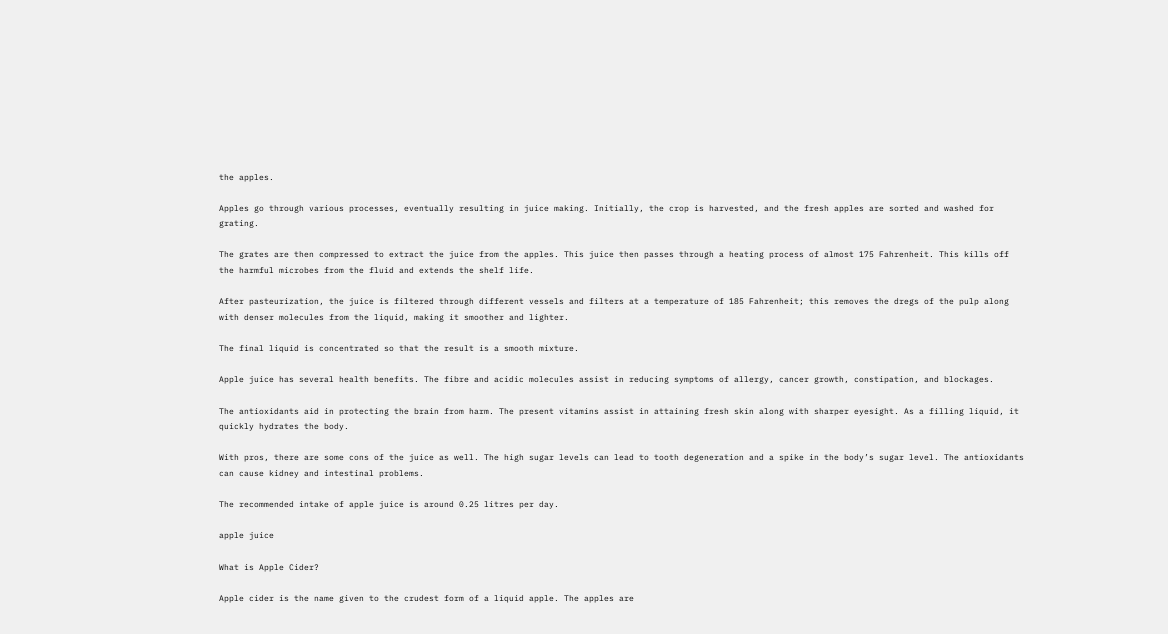the apples.

Apples go through various processes, eventually resulting in juice making. Initially, the crop is harvested, and the fresh apples are sorted and washed for grating.

The grates are then compressed to extract the juice from the apples. This juice then passes through a heating process of almost 175 Fahrenheit. This kills off the harmful microbes from the fluid and extends the shelf life.

After pasteurization, the juice is filtered through different vessels and filters at a temperature of 185 Fahrenheit; this removes the dregs of the pulp along with denser molecules from the liquid, making it smoother and lighter.

The final liquid is concentrated so that the result is a smooth mixture.

Apple juice has several health benefits. The fibre and acidic molecules assist in reducing symptoms of allergy, cancer growth, constipation, and blockages.

The antioxidants aid in protecting the brain from harm. The present vitamins assist in attaining fresh skin along with sharper eyesight. As a filling liquid, it quickly hydrates the body.

With pros, there are some cons of the juice as well. The high sugar levels can lead to tooth degeneration and a spike in the body’s sugar level. The antioxidants can cause kidney and intestinal problems.

The recommended intake of apple juice is around 0.25 litres per day.

apple juice

What is Apple Cider?

Apple cider is the name given to the crudest form of a liquid apple. The apples are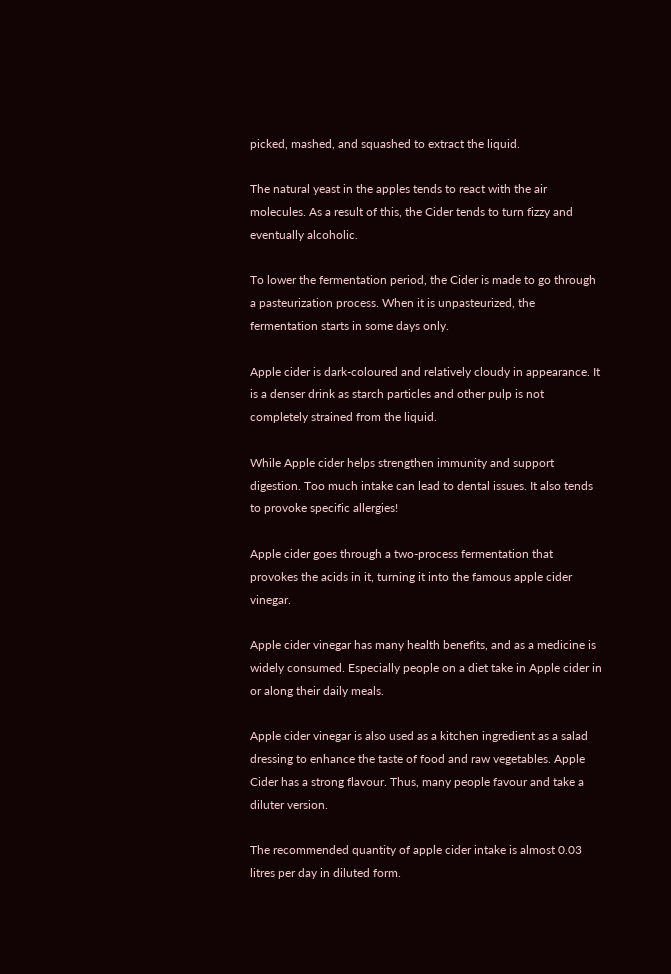picked, mashed, and squashed to extract the liquid.

The natural yeast in the apples tends to react with the air molecules. As a result of this, the Cider tends to turn fizzy and eventually alcoholic.

To lower the fermentation period, the Cider is made to go through a pasteurization process. When it is unpasteurized, the fermentation starts in some days only.

Apple cider is dark-coloured and relatively cloudy in appearance. It is a denser drink as starch particles and other pulp is not completely strained from the liquid.

While Apple cider helps strengthen immunity and support digestion. Too much intake can lead to dental issues. It also tends to provoke specific allergies!

Apple cider goes through a two-process fermentation that provokes the acids in it, turning it into the famous apple cider vinegar.

Apple cider vinegar has many health benefits, and as a medicine is widely consumed. Especially people on a diet take in Apple cider in or along their daily meals.

Apple cider vinegar is also used as a kitchen ingredient as a salad dressing to enhance the taste of food and raw vegetables. Apple Cider has a strong flavour. Thus, many people favour and take a diluter version.

The recommended quantity of apple cider intake is almost 0.03 litres per day in diluted form.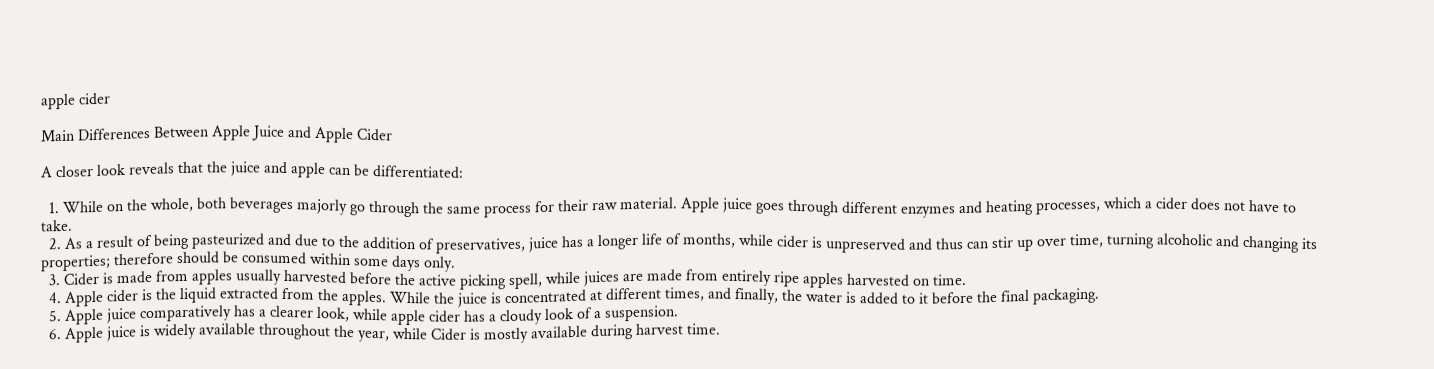apple cider

Main Differences Between Apple Juice and Apple Cider

A closer look reveals that the juice and apple can be differentiated:

  1. While on the whole, both beverages majorly go through the same process for their raw material. Apple juice goes through different enzymes and heating processes, which a cider does not have to take.
  2. As a result of being pasteurized and due to the addition of preservatives, juice has a longer life of months, while cider is unpreserved and thus can stir up over time, turning alcoholic and changing its properties; therefore should be consumed within some days only.
  3. Cider is made from apples usually harvested before the active picking spell, while juices are made from entirely ripe apples harvested on time.
  4. Apple cider is the liquid extracted from the apples. While the juice is concentrated at different times, and finally, the water is added to it before the final packaging.
  5. Apple juice comparatively has a clearer look, while apple cider has a cloudy look of a suspension.
  6. Apple juice is widely available throughout the year, while Cider is mostly available during harvest time.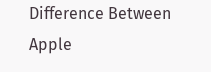Difference Between Apple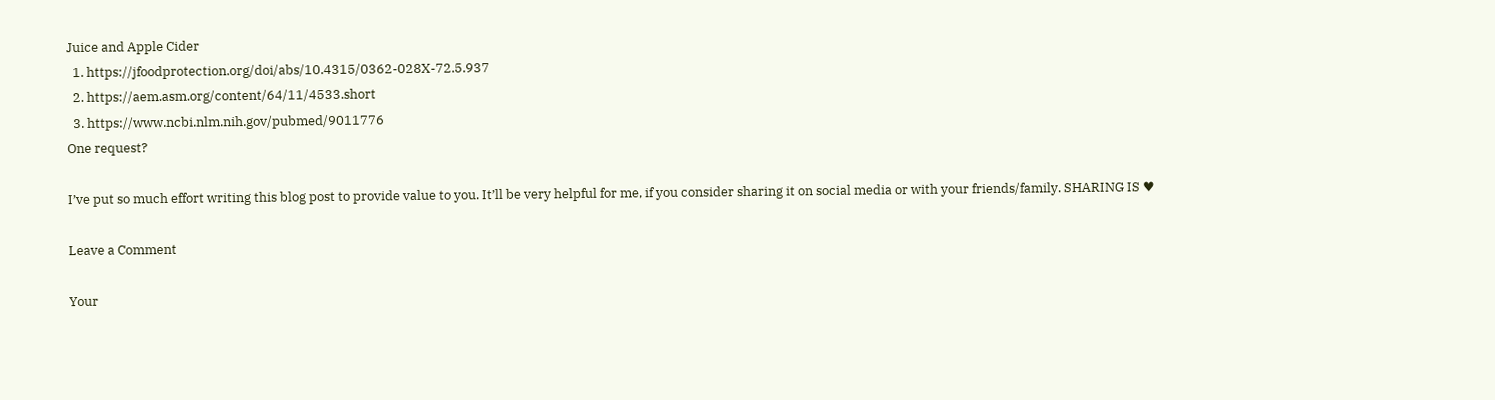Juice and Apple Cider
  1. https://jfoodprotection.org/doi/abs/10.4315/0362-028X-72.5.937
  2. https://aem.asm.org/content/64/11/4533.short
  3. https://www.ncbi.nlm.nih.gov/pubmed/9011776
One request?

I’ve put so much effort writing this blog post to provide value to you. It’ll be very helpful for me, if you consider sharing it on social media or with your friends/family. SHARING IS ♥

Leave a Comment

Your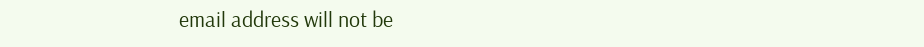email address will not be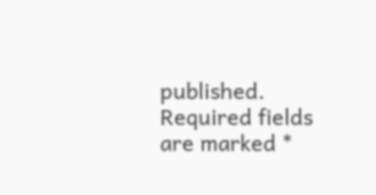published. Required fields are marked *